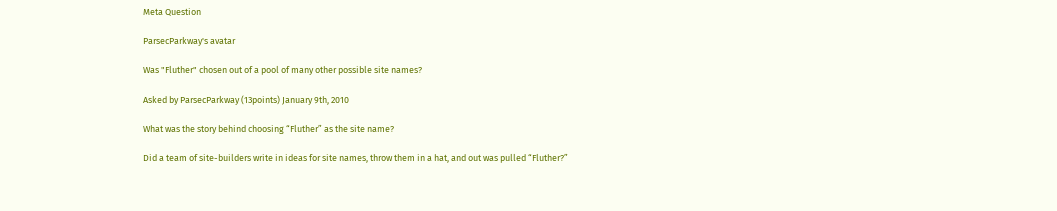Meta Question

ParsecParkway's avatar

Was "Fluther" chosen out of a pool of many other possible site names?

Asked by ParsecParkway (13points) January 9th, 2010

What was the story behind choosing “Fluther” as the site name?

Did a team of site-builders write in ideas for site names, throw them in a hat, and out was pulled “Fluther?”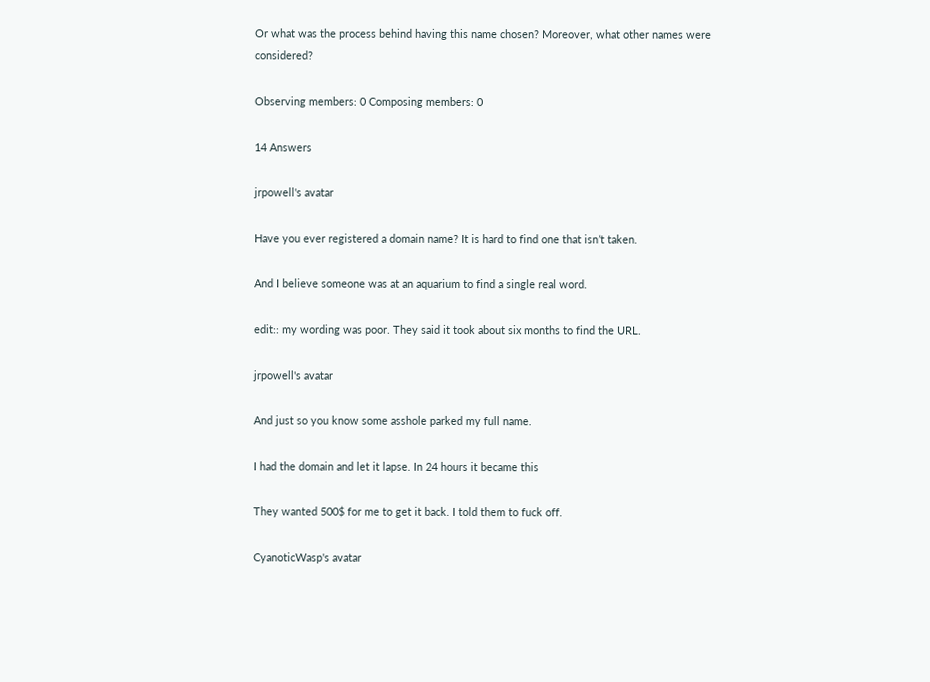Or what was the process behind having this name chosen? Moreover, what other names were considered?

Observing members: 0 Composing members: 0

14 Answers

jrpowell's avatar

Have you ever registered a domain name? It is hard to find one that isn’t taken.

And I believe someone was at an aquarium to find a single real word.

edit:: my wording was poor. They said it took about six months to find the URL.

jrpowell's avatar

And just so you know some asshole parked my full name.

I had the domain and let it lapse. In 24 hours it became this

They wanted 500$ for me to get it back. I told them to fuck off.

CyanoticWasp's avatar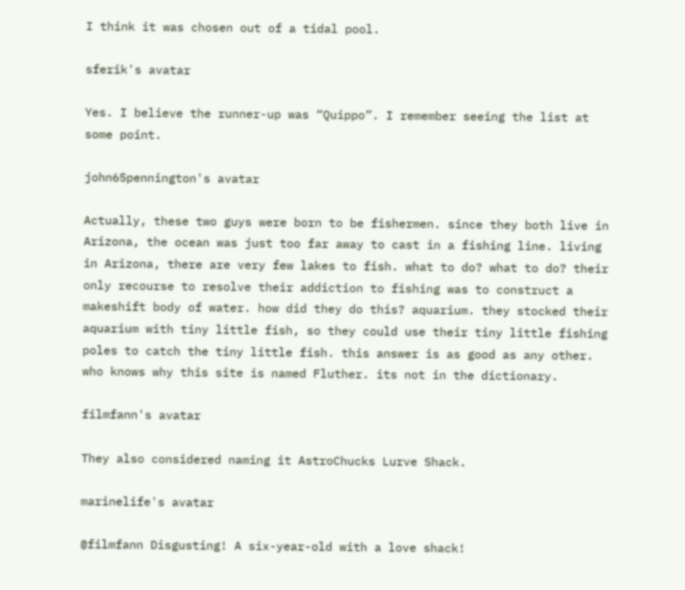I think it was chosen out of a tidal pool.

sferik's avatar

Yes. I believe the runner-up was “Quippo”. I remember seeing the list at some point.

john65pennington's avatar

Actually, these two guys were born to be fishermen. since they both live in Arizona, the ocean was just too far away to cast in a fishing line. living in Arizona, there are very few lakes to fish. what to do? what to do? their only recourse to resolve their addiction to fishing was to construct a makeshift body of water. how did they do this? aquarium. they stocked their aquarium with tiny little fish, so they could use their tiny little fishing poles to catch the tiny little fish. this answer is as good as any other. who knows why this site is named Fluther. its not in the dictionary.

filmfann's avatar

They also considered naming it AstroChucks Lurve Shack.

marinelife's avatar

@filmfann Disgusting! A six-year-old with a love shack!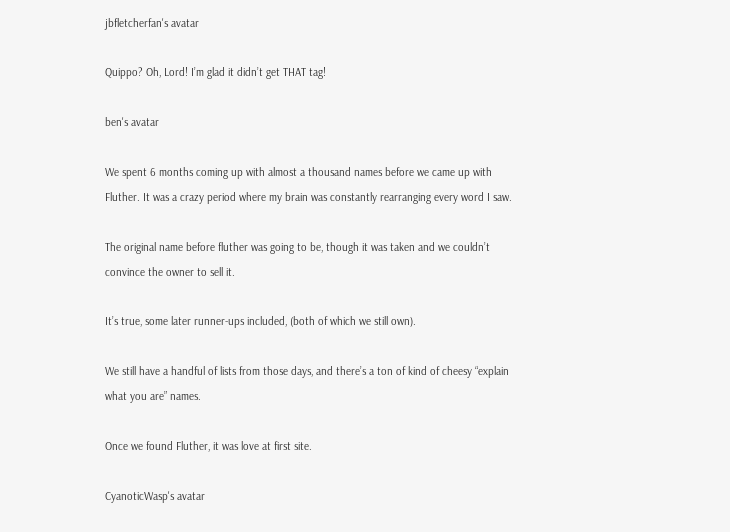jbfletcherfan's avatar

Quippo? Oh, Lord! I’m glad it didn’t get THAT tag!

ben's avatar

We spent 6 months coming up with almost a thousand names before we came up with Fluther. It was a crazy period where my brain was constantly rearranging every word I saw.

The original name before fluther was going to be, though it was taken and we couldn’t convince the owner to sell it.

It’s true, some later runner-ups included, (both of which we still own).

We still have a handful of lists from those days, and there’s a ton of kind of cheesy “explain what you are” names.

Once we found Fluther, it was love at first site.

CyanoticWasp's avatar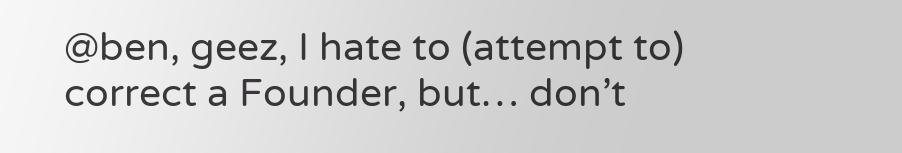@ben, geez, I hate to (attempt to) correct a Founder, but… don’t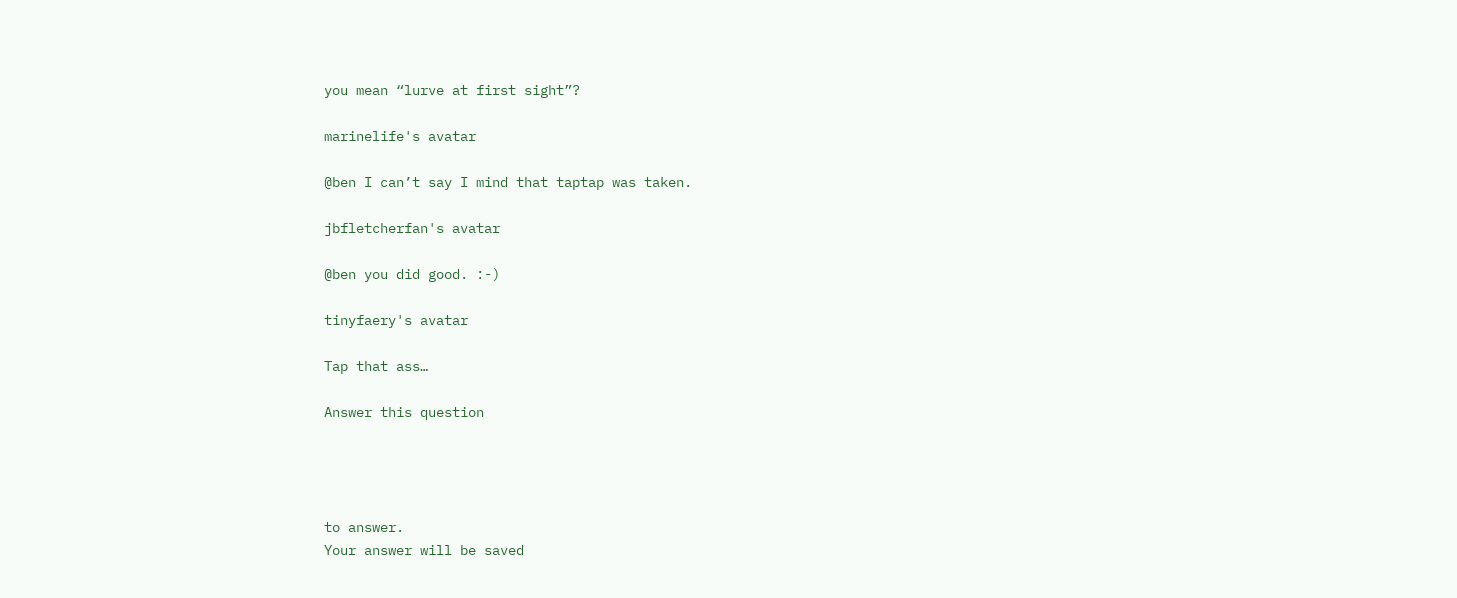you mean “lurve at first sight”?

marinelife's avatar

@ben I can’t say I mind that taptap was taken.

jbfletcherfan's avatar

@ben you did good. :-)

tinyfaery's avatar

Tap that ass…

Answer this question




to answer.
Your answer will be saved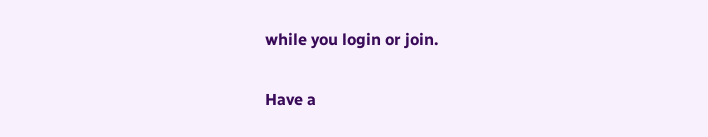while you login or join.

Have a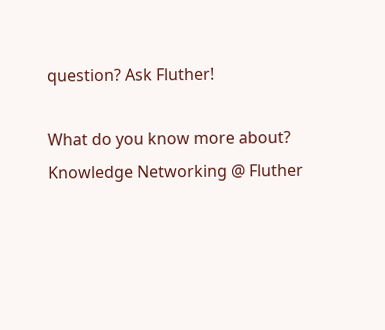question? Ask Fluther!

What do you know more about?
Knowledge Networking @ Fluther